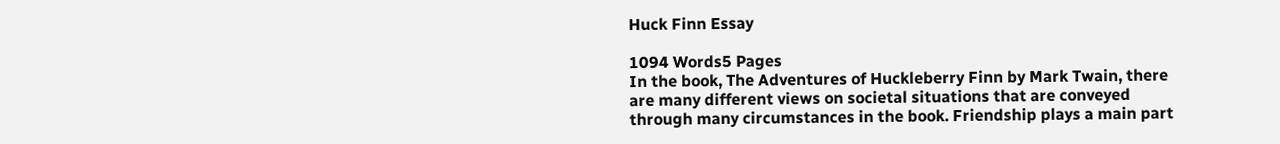Huck Finn Essay

1094 Words5 Pages
In the book, The Adventures of Huckleberry Finn by Mark Twain, there are many different views on societal situations that are conveyed through many circumstances in the book. Friendship plays a main part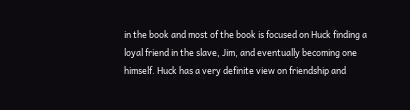in the book and most of the book is focused on Huck finding a loyal friend in the slave, Jim, and eventually becoming one himself. Huck has a very definite view on friendship and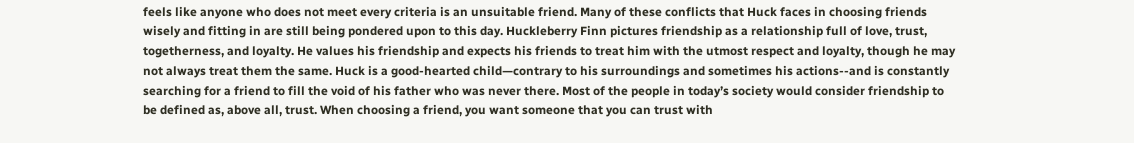feels like anyone who does not meet every criteria is an unsuitable friend. Many of these conflicts that Huck faces in choosing friends wisely and fitting in are still being pondered upon to this day. Huckleberry Finn pictures friendship as a relationship full of love, trust, togetherness, and loyalty. He values his friendship and expects his friends to treat him with the utmost respect and loyalty, though he may not always treat them the same. Huck is a good-hearted child—contrary to his surroundings and sometimes his actions--and is constantly searching for a friend to fill the void of his father who was never there. Most of the people in today’s society would consider friendship to be defined as, above all, trust. When choosing a friend, you want someone that you can trust with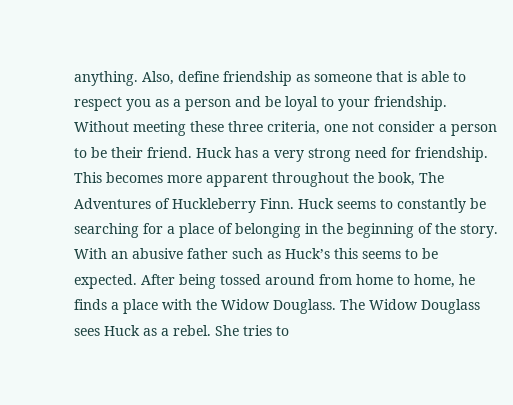anything. Also, define friendship as someone that is able to respect you as a person and be loyal to your friendship. Without meeting these three criteria, one not consider a person to be their friend. Huck has a very strong need for friendship. This becomes more apparent throughout the book, The Adventures of Huckleberry Finn. Huck seems to constantly be searching for a place of belonging in the beginning of the story. With an abusive father such as Huck’s this seems to be expected. After being tossed around from home to home, he finds a place with the Widow Douglass. The Widow Douglass sees Huck as a rebel. She tries to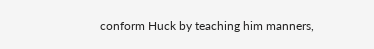conform Huck by teaching him manners,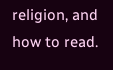religion, and how to read.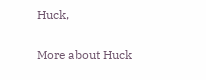Huck,

More about Huck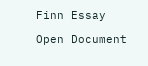Finn Essay

Open Document